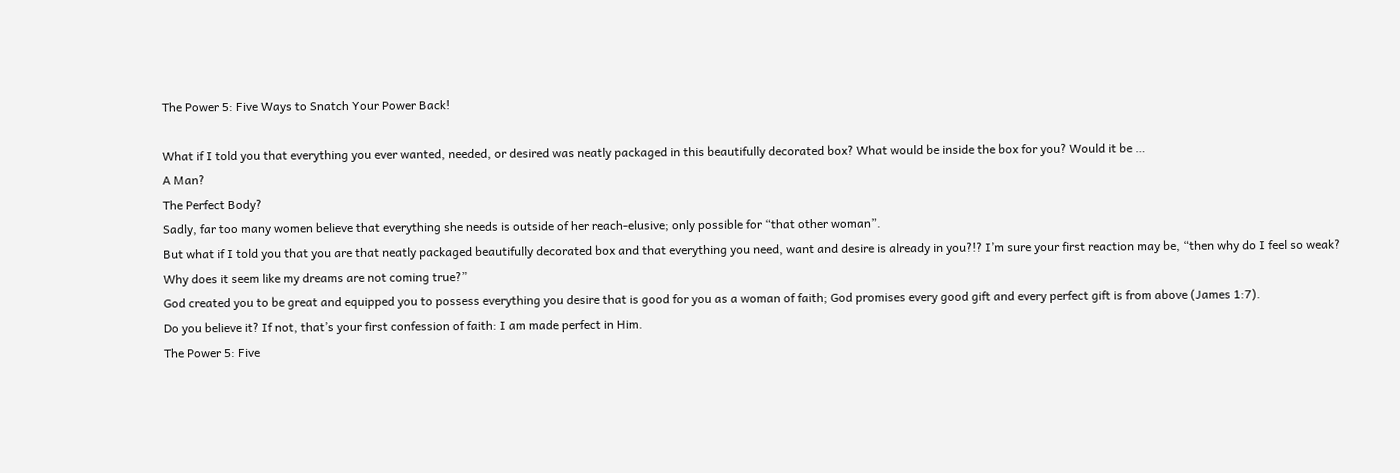The Power 5: Five Ways to Snatch Your Power Back!

What if I told you that everything you ever wanted, needed, or desired was neatly packaged in this beautifully decorated box? What would be inside the box for you? Would it be …
A Man?
The Perfect Body?
Sadly, far too many women believe that everything she needs is outside of her reach-elusive; only possible for “that other woman”.
But what if I told you that you are that neatly packaged beautifully decorated box and that everything you need, want and desire is already in you?!? I’m sure your first reaction may be, “then why do I feel so weak? Why does it seem like my dreams are not coming true?”
God created you to be great and equipped you to possess everything you desire that is good for you as a woman of faith; God promises every good gift and every perfect gift is from above (James 1:7).
Do you believe it? If not, that’s your first confession of faith: I am made perfect in Him.
The Power 5: Five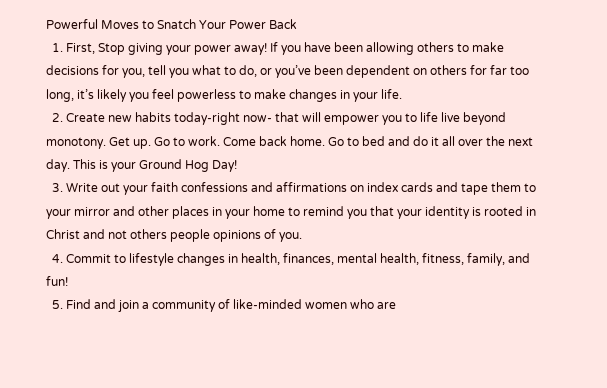Powerful Moves to Snatch Your Power Back
  1. First, Stop giving your power away! If you have been allowing others to make decisions for you, tell you what to do, or you’ve been dependent on others for far too long, it’s likely you feel powerless to make changes in your life.
  2. Create new habits today-right now- that will empower you to life live beyond monotony. Get up. Go to work. Come back home. Go to bed and do it all over the next day. This is your Ground Hog Day!
  3. Write out your faith confessions and affirmations on index cards and tape them to your mirror and other places in your home to remind you that your identity is rooted in Christ and not others people opinions of you.
  4. Commit to lifestyle changes in health, finances, mental health, fitness, family, and fun!
  5. Find and join a community of like-minded women who are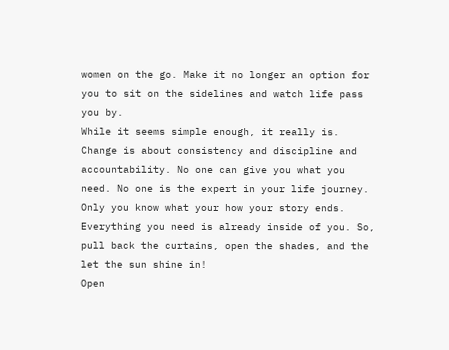women on the go. Make it no longer an option for you to sit on the sidelines and watch life pass you by.
While it seems simple enough, it really is. Change is about consistency and discipline and accountability. No one can give you what you need. No one is the expert in your life journey. Only you know what your how your story ends. Everything you need is already inside of you. So, pull back the curtains, open the shades, and the let the sun shine in!
Open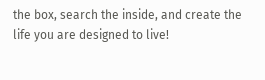the box, search the inside, and create the life you are designed to live!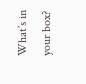What’s in your box?